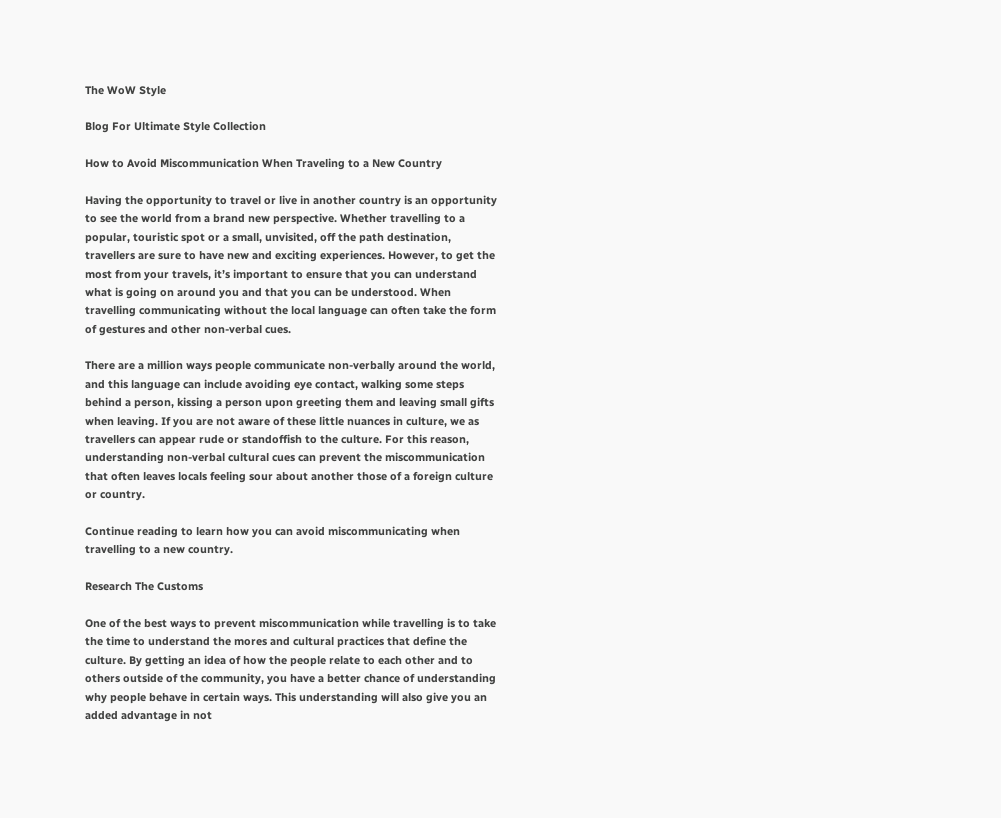The WoW Style

Blog For Ultimate Style Collection

How to Avoid Miscommunication When Traveling to a New Country

Having the opportunity to travel or live in another country is an opportunity to see the world from a brand new perspective. Whether travelling to a popular, touristic spot or a small, unvisited, off the path destination, travellers are sure to have new and exciting experiences. However, to get the most from your travels, it’s important to ensure that you can understand what is going on around you and that you can be understood. When travelling communicating without the local language can often take the form of gestures and other non-verbal cues.

There are a million ways people communicate non-verbally around the world, and this language can include avoiding eye contact, walking some steps behind a person, kissing a person upon greeting them and leaving small gifts when leaving. If you are not aware of these little nuances in culture, we as travellers can appear rude or standoffish to the culture. For this reason, understanding non-verbal cultural cues can prevent the miscommunication that often leaves locals feeling sour about another those of a foreign culture or country.

Continue reading to learn how you can avoid miscommunicating when travelling to a new country.

Research The Customs

One of the best ways to prevent miscommunication while travelling is to take the time to understand the mores and cultural practices that define the culture. By getting an idea of how the people relate to each other and to others outside of the community, you have a better chance of understanding why people behave in certain ways. This understanding will also give you an added advantage in not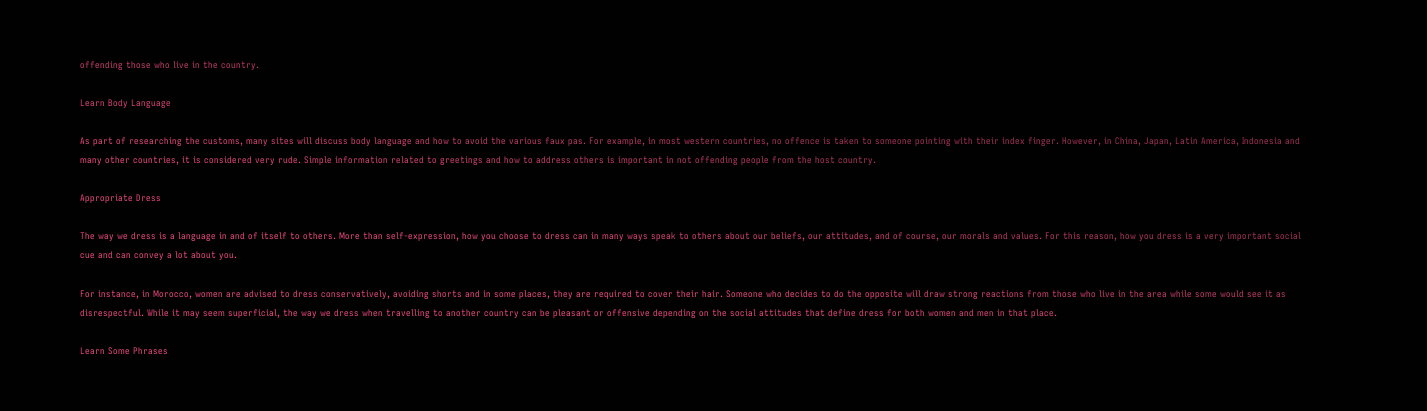offending those who live in the country.

Learn Body Language

As part of researching the customs, many sites will discuss body language and how to avoid the various faux pas. For example, in most western countries, no offence is taken to someone pointing with their index finger. However, in China, Japan, Latin America, Indonesia and many other countries, it is considered very rude. Simple information related to greetings and how to address others is important in not offending people from the host country.

Appropriate Dress

The way we dress is a language in and of itself to others. More than self-expression, how you choose to dress can in many ways speak to others about our beliefs, our attitudes, and of course, our morals and values. For this reason, how you dress is a very important social cue and can convey a lot about you.

For instance, in Morocco, women are advised to dress conservatively, avoiding shorts and in some places, they are required to cover their hair. Someone who decides to do the opposite will draw strong reactions from those who live in the area while some would see it as disrespectful. While it may seem superficial, the way we dress when travelling to another country can be pleasant or offensive depending on the social attitudes that define dress for both women and men in that place.

Learn Some Phrases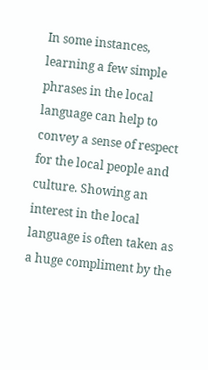In some instances, learning a few simple phrases in the local language can help to convey a sense of respect for the local people and culture. Showing an interest in the local language is often taken as a huge compliment by the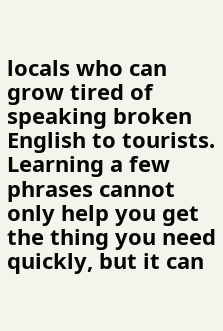locals who can grow tired of speaking broken English to tourists. Learning a few phrases cannot only help you get the thing you need quickly, but it can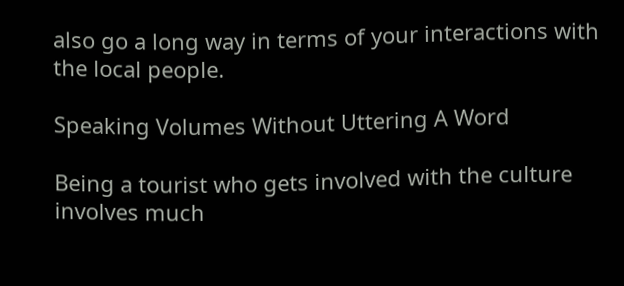also go a long way in terms of your interactions with the local people.

Speaking Volumes Without Uttering A Word

Being a tourist who gets involved with the culture involves much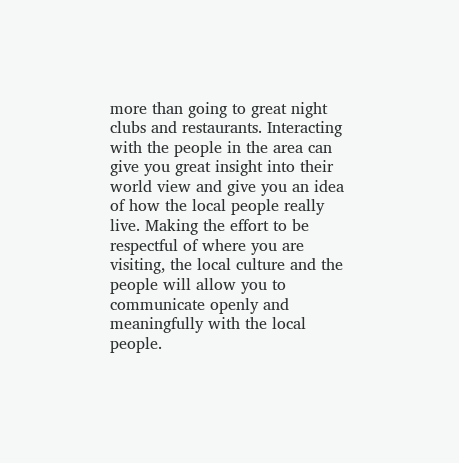more than going to great night clubs and restaurants. Interacting with the people in the area can give you great insight into their world view and give you an idea of how the local people really live. Making the effort to be respectful of where you are visiting, the local culture and the people will allow you to communicate openly and meaningfully with the local people.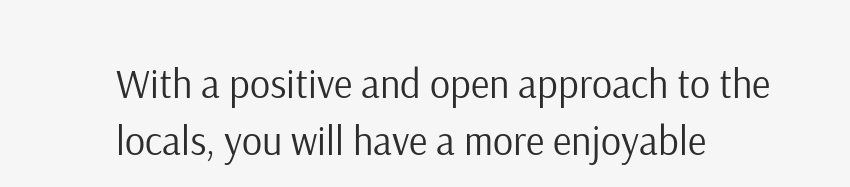With a positive and open approach to the locals, you will have a more enjoyable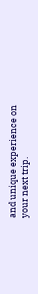and unique experience on your next trip.